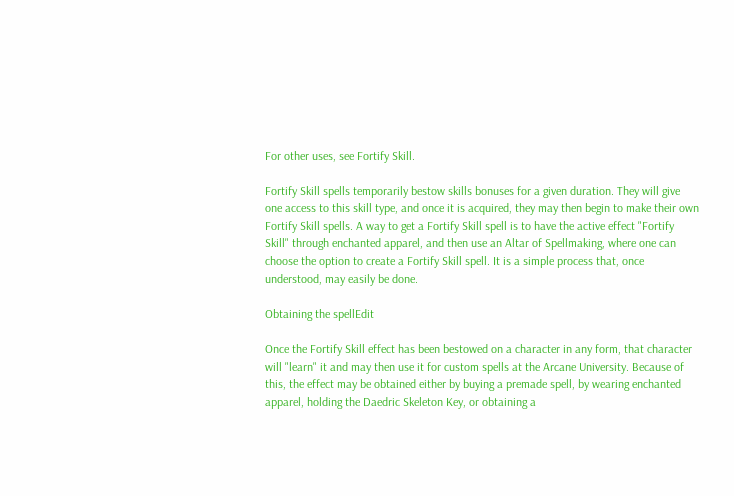For other uses, see Fortify Skill.

Fortify Skill spells temporarily bestow skills bonuses for a given duration. They will give one access to this skill type, and once it is acquired, they may then begin to make their own Fortify Skill spells. A way to get a Fortify Skill spell is to have the active effect "Fortify Skill" through enchanted apparel, and then use an Altar of Spellmaking, where one can choose the option to create a Fortify Skill spell. It is a simple process that, once understood, may easily be done.

Obtaining the spellEdit

Once the Fortify Skill effect has been bestowed on a character in any form, that character will "learn" it and may then use it for custom spells at the Arcane University. Because of this, the effect may be obtained either by buying a premade spell, by wearing enchanted apparel, holding the Daedric Skeleton Key, or obtaining a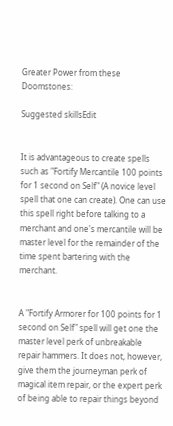Greater Power from these Doomstones:

Suggested skillsEdit


It is advantageous to create spells such as "Fortify Mercantile 100 points for 1 second on Self" (A novice level spell that one can create). One can use this spell right before talking to a merchant and one's mercantile will be master level for the remainder of the time spent bartering with the merchant.


A "Fortify Armorer for 100 points for 1 second on Self" spell will get one the master level perk of unbreakable repair hammers. It does not, however, give them the journeyman perk of magical item repair, or the expert perk of being able to repair things beyond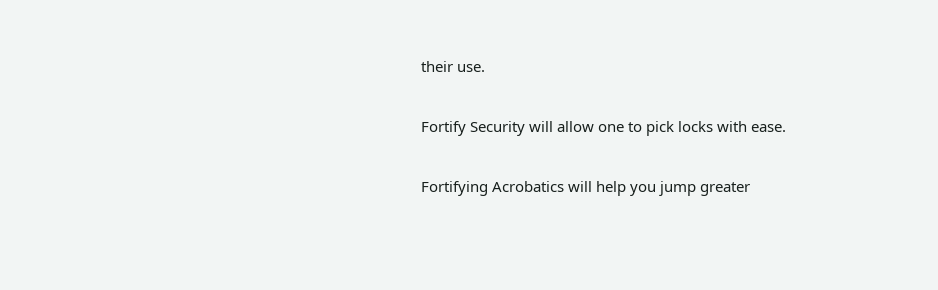their use.


Fortify Security will allow one to pick locks with ease.


Fortifying Acrobatics will help you jump greater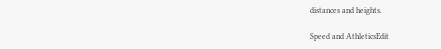distances and heights.

Speed and AthleticsEdit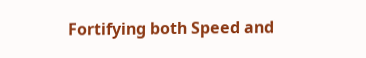Fortifying both Speed and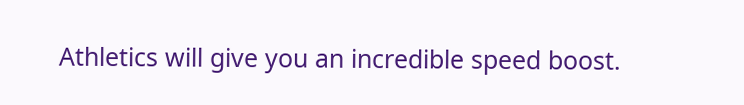Athletics will give you an incredible speed boost.